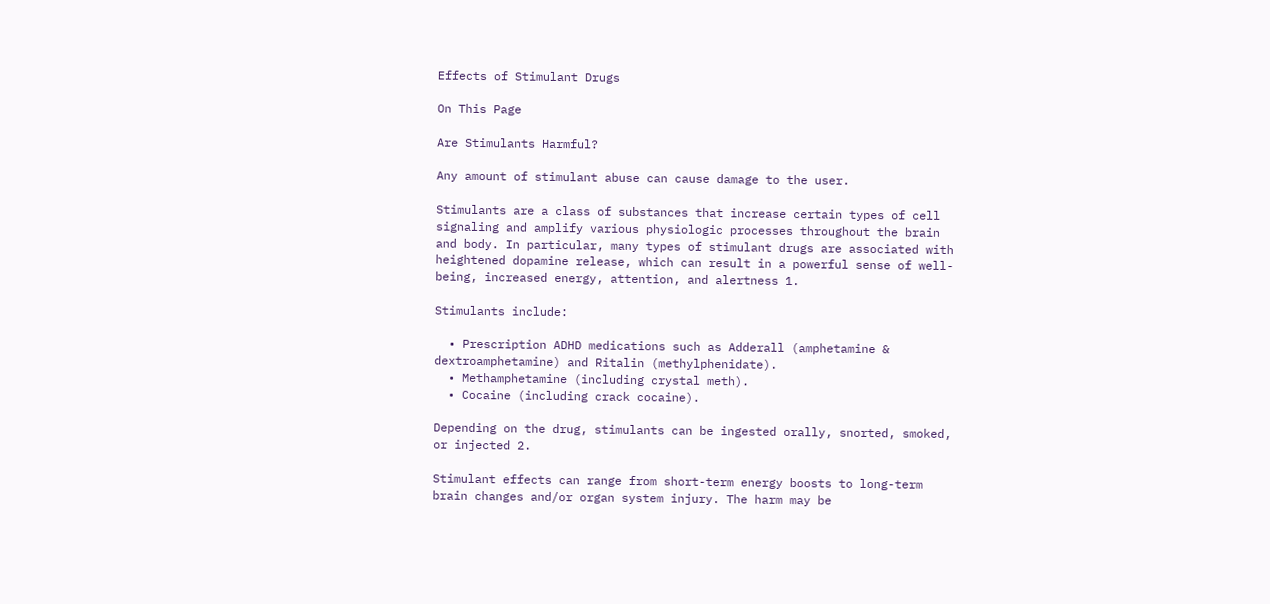Effects of Stimulant Drugs

On This Page

Are Stimulants Harmful?

Any amount of stimulant abuse can cause damage to the user.

Stimulants are a class of substances that increase certain types of cell signaling and amplify various physiologic processes throughout the brain and body. In particular, many types of stimulant drugs are associated with heightened dopamine release, which can result in a powerful sense of well-being, increased energy, attention, and alertness 1.

Stimulants include:

  • Prescription ADHD medications such as Adderall (amphetamine & dextroamphetamine) and Ritalin (methylphenidate).
  • Methamphetamine (including crystal meth).
  • Cocaine (including crack cocaine).

Depending on the drug, stimulants can be ingested orally, snorted, smoked, or injected 2.

Stimulant effects can range from short-term energy boosts to long-term brain changes and/or organ system injury. The harm may be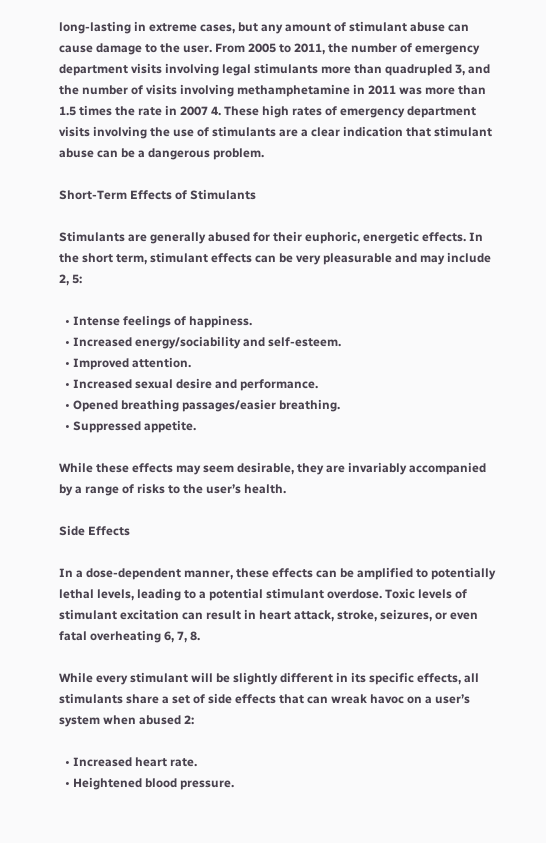long-lasting in extreme cases, but any amount of stimulant abuse can cause damage to the user. From 2005 to 2011, the number of emergency department visits involving legal stimulants more than quadrupled 3, and the number of visits involving methamphetamine in 2011 was more than 1.5 times the rate in 2007 4. These high rates of emergency department visits involving the use of stimulants are a clear indication that stimulant abuse can be a dangerous problem.

Short-Term Effects of Stimulants

Stimulants are generally abused for their euphoric, energetic effects. In the short term, stimulant effects can be very pleasurable and may include 2, 5:

  • Intense feelings of happiness.
  • Increased energy/sociability and self-esteem.
  • Improved attention.
  • Increased sexual desire and performance.
  • Opened breathing passages/easier breathing.
  • Suppressed appetite.

While these effects may seem desirable, they are invariably accompanied by a range of risks to the user’s health.

Side Effects

In a dose-dependent manner, these effects can be amplified to potentially lethal levels, leading to a potential stimulant overdose. Toxic levels of stimulant excitation can result in heart attack, stroke, seizures, or even fatal overheating 6, 7, 8.

While every stimulant will be slightly different in its specific effects, all stimulants share a set of side effects that can wreak havoc on a user’s system when abused 2:

  • Increased heart rate.
  • Heightened blood pressure.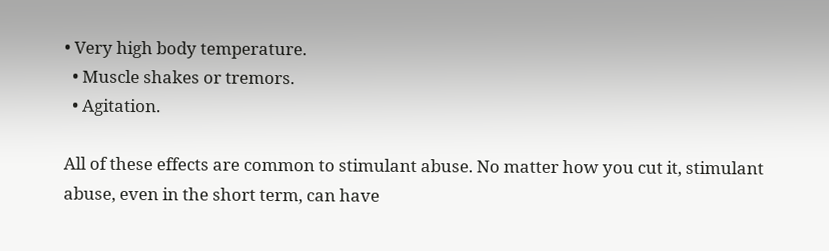• Very high body temperature.
  • Muscle shakes or tremors.
  • Agitation.

All of these effects are common to stimulant abuse. No matter how you cut it, stimulant abuse, even in the short term, can have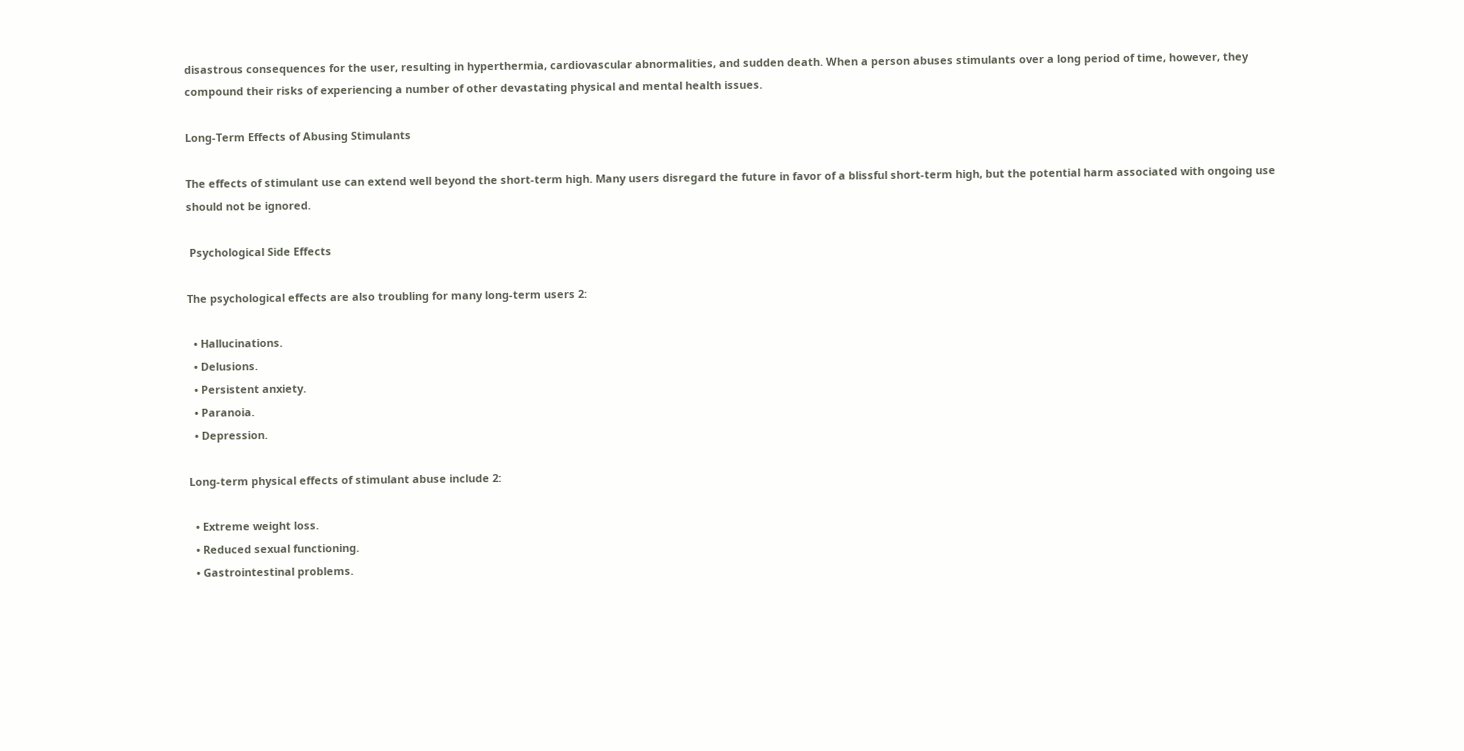disastrous consequences for the user, resulting in hyperthermia, cardiovascular abnormalities, and sudden death. When a person abuses stimulants over a long period of time, however, they compound their risks of experiencing a number of other devastating physical and mental health issues.

Long-Term Effects of Abusing Stimulants

The effects of stimulant use can extend well beyond the short-term high. Many users disregard the future in favor of a blissful short-term high, but the potential harm associated with ongoing use should not be ignored.

 Psychological Side Effects

The psychological effects are also troubling for many long-term users 2:

  • Hallucinations.
  • Delusions.
  • Persistent anxiety.
  • Paranoia.
  • Depression.

Long-term physical effects of stimulant abuse include 2:

  • Extreme weight loss.
  • Reduced sexual functioning.
  • Gastrointestinal problems.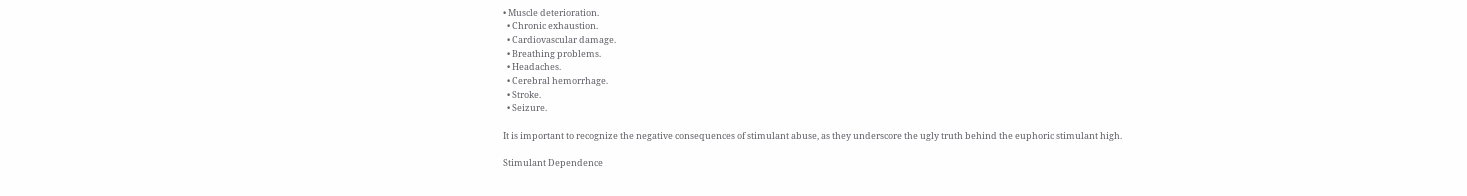• Muscle deterioration.
  • Chronic exhaustion.
  • Cardiovascular damage.
  • Breathing problems.
  • Headaches.
  • Cerebral hemorrhage.
  • Stroke.
  • Seizure.

It is important to recognize the negative consequences of stimulant abuse, as they underscore the ugly truth behind the euphoric stimulant high.

Stimulant Dependence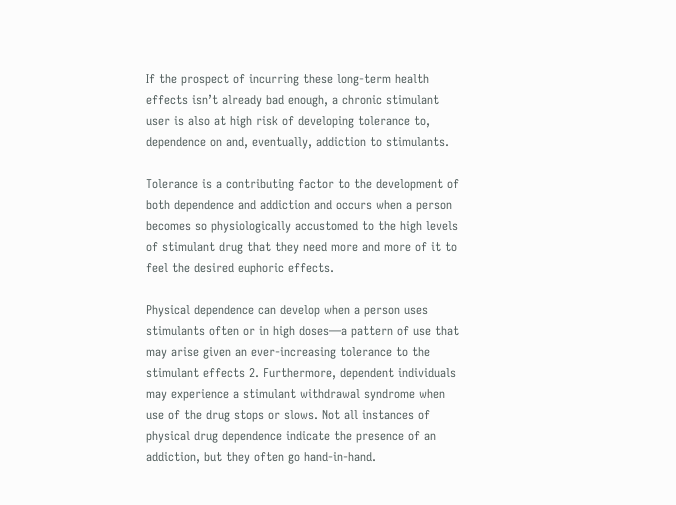If the prospect of incurring these long-term health effects isn’t already bad enough, a chronic stimulant user is also at high risk of developing tolerance to, dependence on and, eventually, addiction to stimulants.

Tolerance is a contributing factor to the development of both dependence and addiction and occurs when a person becomes so physiologically accustomed to the high levels of stimulant drug that they need more and more of it to feel the desired euphoric effects.

Physical dependence can develop when a person uses stimulants often or in high doses—a pattern of use that may arise given an ever-increasing tolerance to the stimulant effects 2. Furthermore, dependent individuals may experience a stimulant withdrawal syndrome when use of the drug stops or slows. Not all instances of physical drug dependence indicate the presence of an addiction, but they often go hand-in-hand.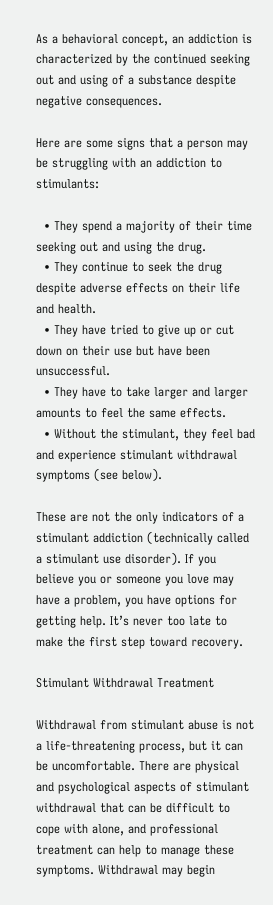As a behavioral concept, an addiction is characterized by the continued seeking out and using of a substance despite negative consequences.

Here are some signs that a person may be struggling with an addiction to stimulants:

  • They spend a majority of their time seeking out and using the drug.
  • They continue to seek the drug despite adverse effects on their life and health.
  • They have tried to give up or cut down on their use but have been unsuccessful.
  • They have to take larger and larger amounts to feel the same effects.
  • Without the stimulant, they feel bad and experience stimulant withdrawal symptoms (see below).

These are not the only indicators of a stimulant addiction (technically called a stimulant use disorder). If you believe you or someone you love may have a problem, you have options for getting help. It’s never too late to make the first step toward recovery.

Stimulant Withdrawal Treatment

Withdrawal from stimulant abuse is not a life-threatening process, but it can be uncomfortable. There are physical and psychological aspects of stimulant withdrawal that can be difficult to cope with alone, and professional treatment can help to manage these symptoms. Withdrawal may begin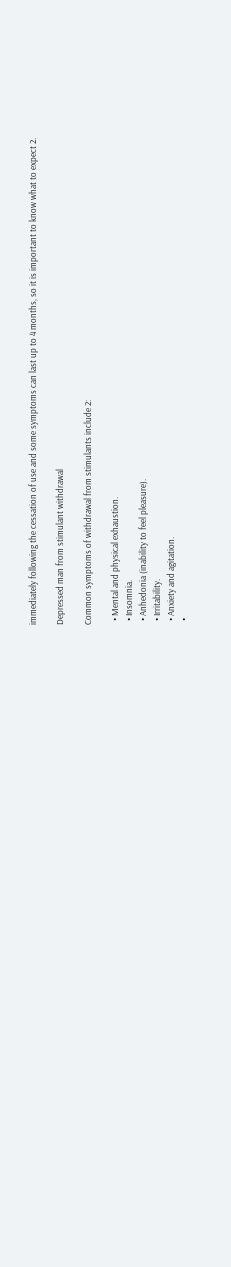immediately following the cessation of use and some symptoms can last up to 4 months, so it is important to know what to expect 2.

Depressed man from stimulant withdrawal

Common symptoms of withdrawal from stimulants include 2:

  • Mental and physical exhaustion.
  • Insomnia.
  • Anhedonia (inability to feel pleasure).
  • Irritability.
  • Anxiety and agitation.
  •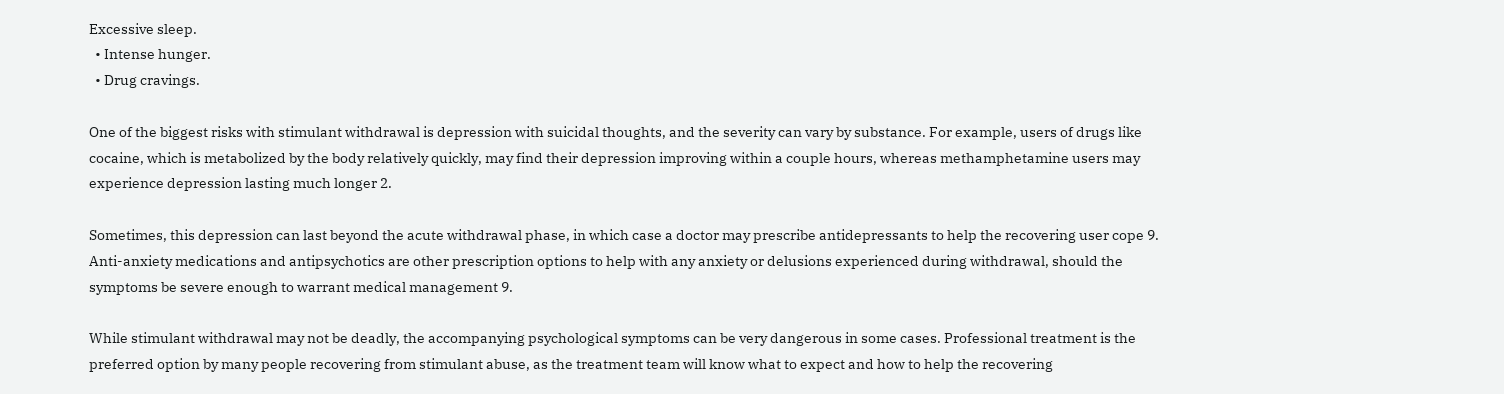Excessive sleep.
  • Intense hunger.
  • Drug cravings.

One of the biggest risks with stimulant withdrawal is depression with suicidal thoughts, and the severity can vary by substance. For example, users of drugs like cocaine, which is metabolized by the body relatively quickly, may find their depression improving within a couple hours, whereas methamphetamine users may experience depression lasting much longer 2.

Sometimes, this depression can last beyond the acute withdrawal phase, in which case a doctor may prescribe antidepressants to help the recovering user cope 9. Anti-anxiety medications and antipsychotics are other prescription options to help with any anxiety or delusions experienced during withdrawal, should the symptoms be severe enough to warrant medical management 9.

While stimulant withdrawal may not be deadly, the accompanying psychological symptoms can be very dangerous in some cases. Professional treatment is the preferred option by many people recovering from stimulant abuse, as the treatment team will know what to expect and how to help the recovering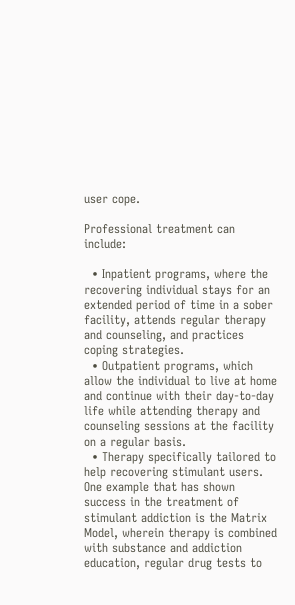user cope.

Professional treatment can include:

  • Inpatient programs, where the recovering individual stays for an extended period of time in a sober facility, attends regular therapy and counseling, and practices coping strategies.
  • Outpatient programs, which allow the individual to live at home and continue with their day-to-day life while attending therapy and counseling sessions at the facility on a regular basis.
  • Therapy specifically tailored to help recovering stimulant users. One example that has shown success in the treatment of stimulant addiction is the Matrix Model, wherein therapy is combined with substance and addiction education, regular drug tests to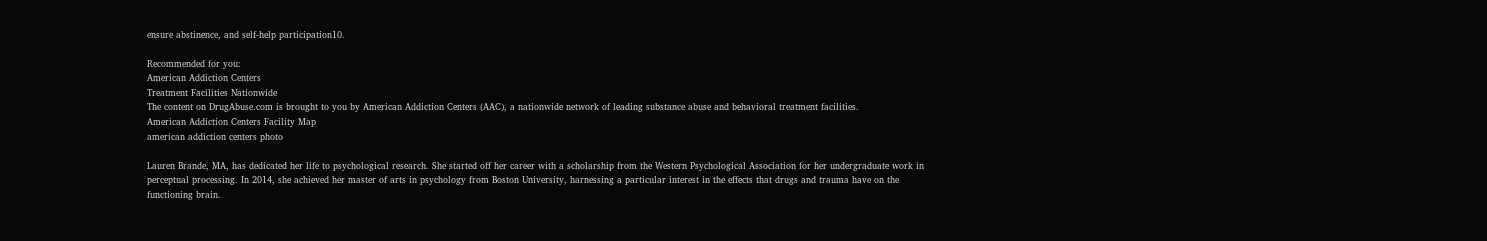ensure abstinence, and self-help participation10.

Recommended for you:
American Addiction Centers
Treatment Facilities Nationwide
The content on DrugAbuse.com is brought to you by American Addiction Centers (AAC), a nationwide network of leading substance abuse and behavioral treatment facilities.
American Addiction Centers Facility Map
american addiction centers photo

Lauren Brande, MA, has dedicated her life to psychological research. She started off her career with a scholarship from the Western Psychological Association for her undergraduate work in perceptual processing. In 2014, she achieved her master of arts in psychology from Boston University, harnessing a particular interest in the effects that drugs and trauma have on the functioning brain.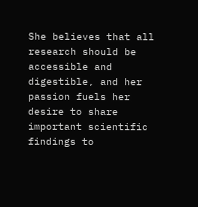She believes that all research should be accessible and digestible, and her passion fuels her desire to share important scientific findings to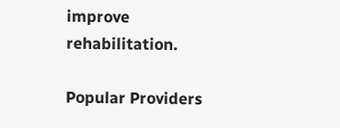improve rehabilitation.

Popular Providers